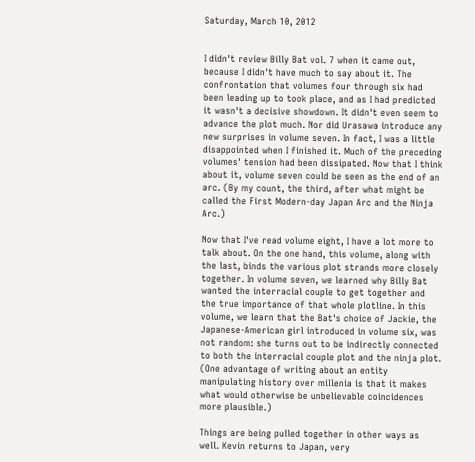Saturday, March 10, 2012


I didn't review Billy Bat vol. 7 when it came out, because I didn't have much to say about it. The confrontation that volumes four through six had been leading up to took place, and as I had predicted it wasn't a decisive showdown. It didn't even seem to advance the plot much. Nor did Urasawa introduce any new surprises in volume seven. In fact, I was a little disappointed when I finished it. Much of the preceding volumes' tension had been dissipated. Now that I think about it, volume seven could be seen as the end of an arc. (By my count, the third, after what might be called the First Modern-day Japan Arc and the Ninja Arc.)

Now that I've read volume eight, I have a lot more to talk about. On the one hand, this volume, along with the last, binds the various plot strands more closely together. In volume seven, we learned why Billy Bat wanted the interracial couple to get together and the true importance of that whole plotline. In this volume, we learn that the Bat's choice of Jackie, the Japanese-American girl introduced in volume six, was not random: she turns out to be indirectly connected to both the interracial couple plot and the ninja plot. (One advantage of writing about an entity manipulating history over millenia is that it makes what would otherwise be unbelievable coincidences more plausible.)

Things are being pulled together in other ways as well. Kevin returns to Japan, very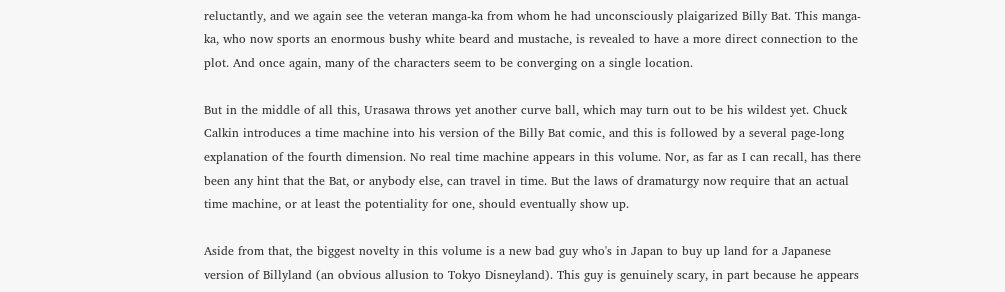reluctantly, and we again see the veteran manga-ka from whom he had unconsciously plaigarized Billy Bat. This manga-ka, who now sports an enormous bushy white beard and mustache, is revealed to have a more direct connection to the plot. And once again, many of the characters seem to be converging on a single location.

But in the middle of all this, Urasawa throws yet another curve ball, which may turn out to be his wildest yet. Chuck Calkin introduces a time machine into his version of the Billy Bat comic, and this is followed by a several page-long explanation of the fourth dimension. No real time machine appears in this volume. Nor, as far as I can recall, has there been any hint that the Bat, or anybody else, can travel in time. But the laws of dramaturgy now require that an actual time machine, or at least the potentiality for one, should eventually show up.

Aside from that, the biggest novelty in this volume is a new bad guy who's in Japan to buy up land for a Japanese version of Billyland (an obvious allusion to Tokyo Disneyland). This guy is genuinely scary, in part because he appears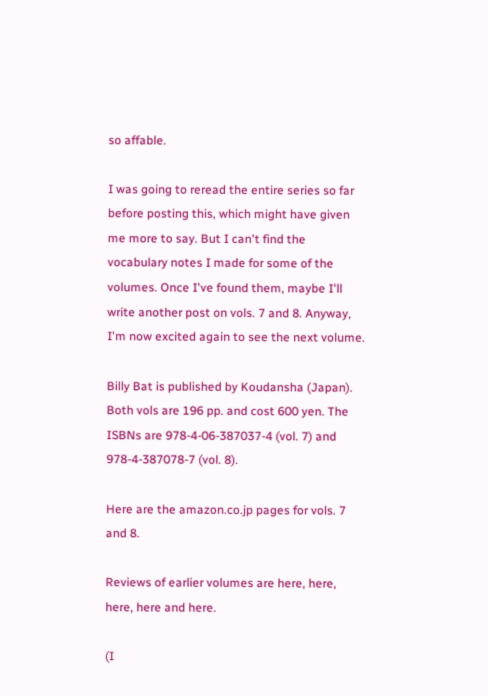so affable.

I was going to reread the entire series so far before posting this, which might have given me more to say. But I can't find the vocabulary notes I made for some of the volumes. Once I've found them, maybe I'll write another post on vols. 7 and 8. Anyway, I'm now excited again to see the next volume.

Billy Bat is published by Koudansha (Japan). Both vols are 196 pp. and cost 600 yen. The ISBNs are 978-4-06-387037-4 (vol. 7) and 978-4-387078-7 (vol. 8).

Here are the amazon.co.jp pages for vols. 7 and 8.

Reviews of earlier volumes are here, here, here, here and here.

(I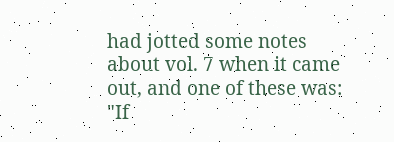had jotted some notes about vol. 7 when it came out, and one of these was: "If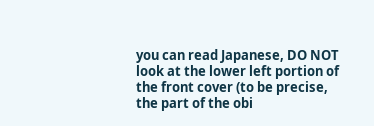you can read Japanese, DO NOT look at the lower left portion of the front cover (to be precise, the part of the obi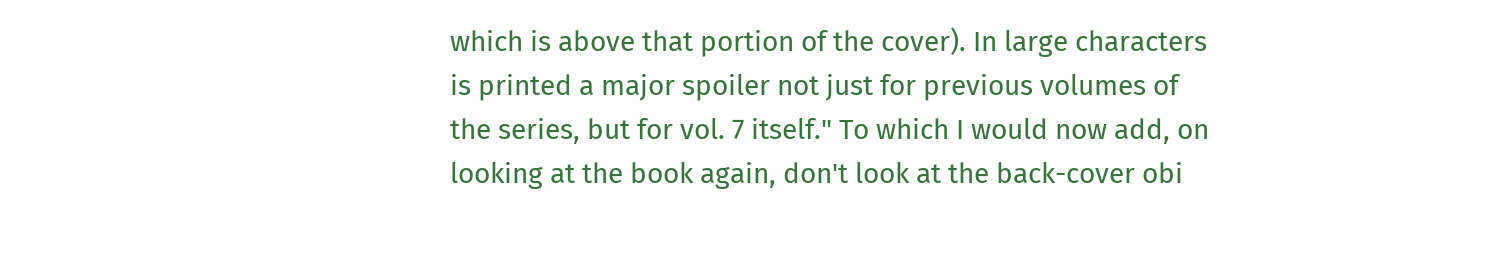which is above that portion of the cover). In large characters is printed a major spoiler not just for previous volumes of the series, but for vol. 7 itself." To which I would now add, on looking at the book again, don't look at the back-cover obi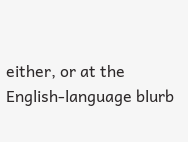either, or at the English-language blurb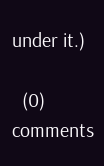under it.)

  (0) comments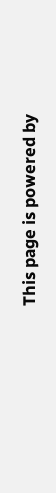This page is powered by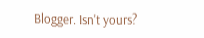Blogger. Isn't yours?